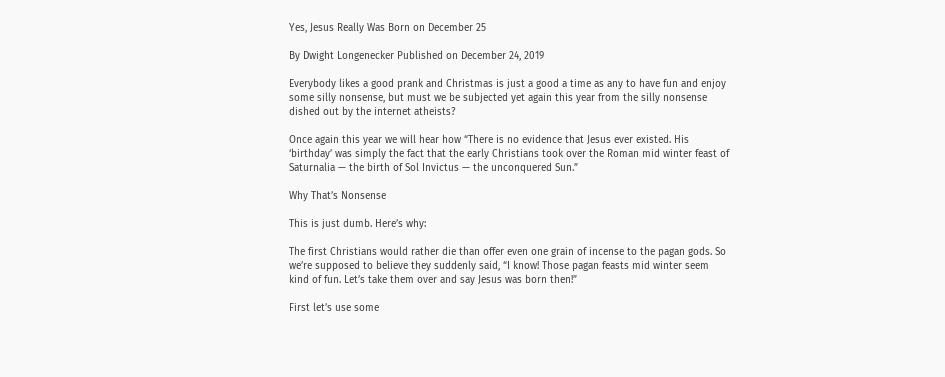Yes, Jesus Really Was Born on December 25

By Dwight Longenecker Published on December 24, 2019

Everybody likes a good prank and Christmas is just a good a time as any to have fun and enjoy some silly nonsense, but must we be subjected yet again this year from the silly nonsense dished out by the internet atheists?

Once again this year we will hear how “There is no evidence that Jesus ever existed. His ‘birthday’ was simply the fact that the early Christians took over the Roman mid winter feast of Saturnalia — the birth of Sol Invictus — the unconquered Sun.”

Why That’s Nonsense

This is just dumb. Here’s why:

The first Christians would rather die than offer even one grain of incense to the pagan gods. So we’re supposed to believe they suddenly said, “I know! Those pagan feasts mid winter seem kind of fun. Let’s take them over and say Jesus was born then!”

First let’s use some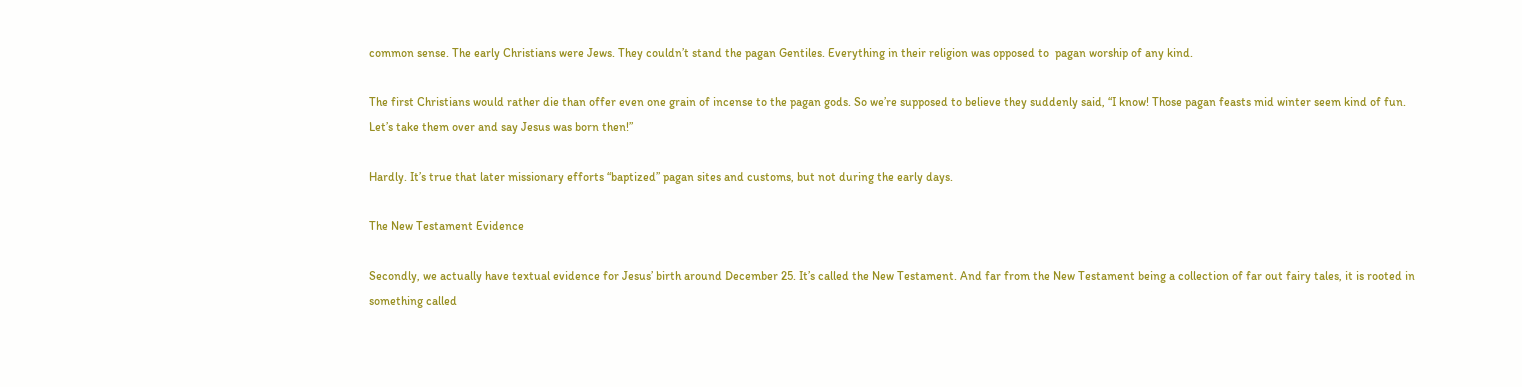common sense. The early Christians were Jews. They couldn’t stand the pagan Gentiles. Everything in their religion was opposed to  pagan worship of any kind.

The first Christians would rather die than offer even one grain of incense to the pagan gods. So we’re supposed to believe they suddenly said, “I know! Those pagan feasts mid winter seem kind of fun. Let’s take them over and say Jesus was born then!”

Hardly. It’s true that later missionary efforts “baptized” pagan sites and customs, but not during the early days.

The New Testament Evidence

Secondly, we actually have textual evidence for Jesus’ birth around December 25. It’s called the New Testament. And far from the New Testament being a collection of far out fairy tales, it is rooted in something called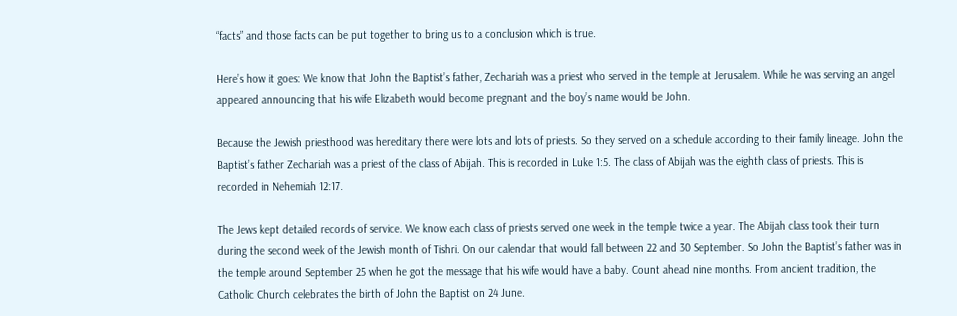“facts” and those facts can be put together to bring us to a conclusion which is true.

Here’s how it goes: We know that John the Baptist’s father, Zechariah was a priest who served in the temple at Jerusalem. While he was serving an angel appeared announcing that his wife Elizabeth would become pregnant and the boy’s name would be John.

Because the Jewish priesthood was hereditary there were lots and lots of priests. So they served on a schedule according to their family lineage. John the Baptist’s father Zechariah was a priest of the class of Abijah. This is recorded in Luke 1:5. The class of Abijah was the eighth class of priests. This is recorded in Nehemiah 12:17.

The Jews kept detailed records of service. We know each class of priests served one week in the temple twice a year. The Abijah class took their turn during the second week of the Jewish month of Tishri. On our calendar that would fall between 22 and 30 September. So John the Baptist’s father was in the temple around September 25 when he got the message that his wife would have a baby. Count ahead nine months. From ancient tradition, the Catholic Church celebrates the birth of John the Baptist on 24 June.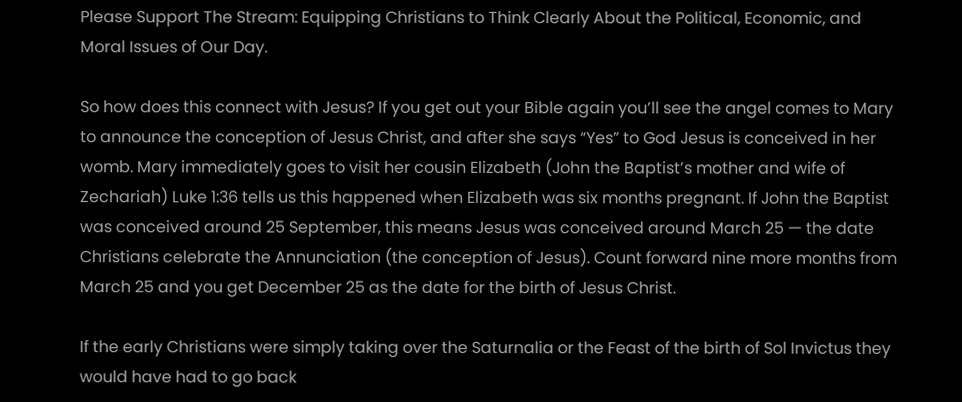Please Support The Stream: Equipping Christians to Think Clearly About the Political, Economic, and Moral Issues of Our Day.

So how does this connect with Jesus? If you get out your Bible again you’ll see the angel comes to Mary to announce the conception of Jesus Christ, and after she says “Yes” to God Jesus is conceived in her womb. Mary immediately goes to visit her cousin Elizabeth (John the Baptist’s mother and wife of Zechariah) Luke 1:36 tells us this happened when Elizabeth was six months pregnant. If John the Baptist was conceived around 25 September, this means Jesus was conceived around March 25 — the date Christians celebrate the Annunciation (the conception of Jesus). Count forward nine more months from March 25 and you get December 25 as the date for the birth of Jesus Christ.

If the early Christians were simply taking over the Saturnalia or the Feast of the birth of Sol Invictus they would have had to go back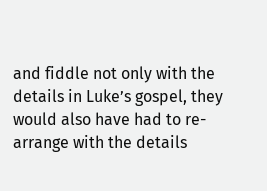and fiddle not only with the details in Luke’s gospel, they would also have had to re-arrange with the details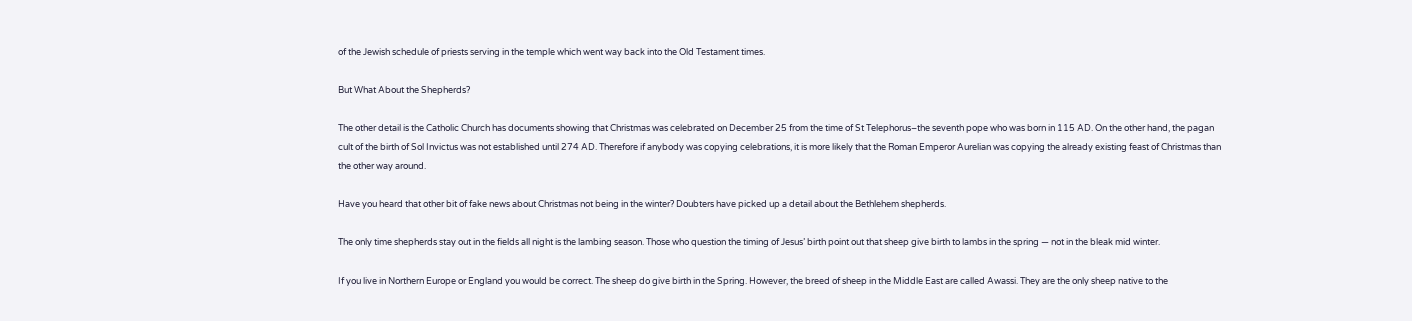of the Jewish schedule of priests serving in the temple which went way back into the Old Testament times.

But What About the Shepherds?

The other detail is the Catholic Church has documents showing that Christmas was celebrated on December 25 from the time of St Telephorus–the seventh pope who was born in 115 AD. On the other hand, the pagan cult of the birth of Sol Invictus was not established until 274 AD. Therefore if anybody was copying celebrations, it is more likely that the Roman Emperor Aurelian was copying the already existing feast of Christmas than the other way around.

Have you heard that other bit of fake news about Christmas not being in the winter? Doubters have picked up a detail about the Bethlehem shepherds.

The only time shepherds stay out in the fields all night is the lambing season. Those who question the timing of Jesus’ birth point out that sheep give birth to lambs in the spring — not in the bleak mid winter.

If you live in Northern Europe or England you would be correct. The sheep do give birth in the Spring. However, the breed of sheep in the Middle East are called Awassi. They are the only sheep native to the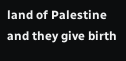land of Palestine and they give birth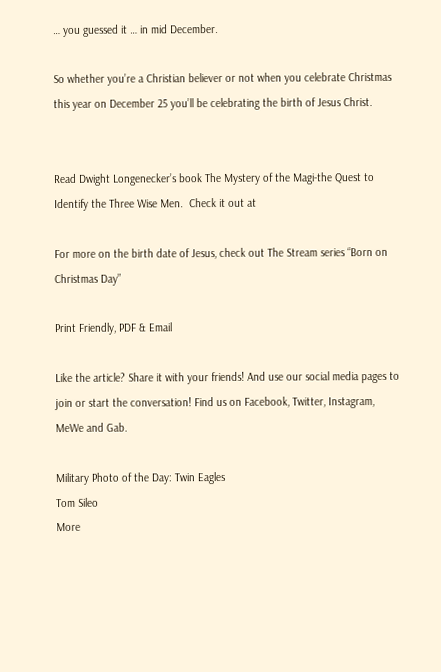… you guessed it … in mid December.

So whether you’re a Christian believer or not when you celebrate Christmas this year on December 25 you’ll be celebrating the birth of Jesus Christ.


Read Dwight Longenecker’s book The Mystery of the Magi-the Quest to Identify the Three Wise Men.  Check it out at

For more on the birth date of Jesus, check out The Stream series “Born on Christmas Day”

Print Friendly, PDF & Email

Like the article? Share it with your friends! And use our social media pages to join or start the conversation! Find us on Facebook, Twitter, Instagram, MeWe and Gab.

Military Photo of the Day: Twin Eagles
Tom Sileo
More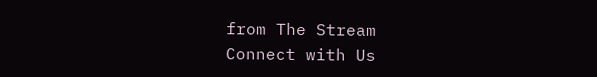from The Stream
Connect with Us